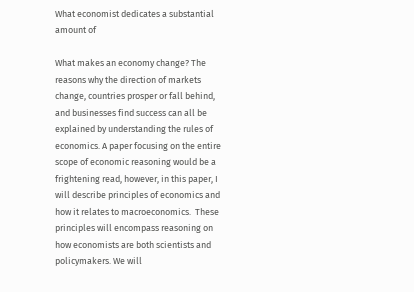What economist dedicates a substantial amount of

What makes an economy change? The reasons why the direction of markets change, countries prosper or fall behind, and businesses find success can all be explained by understanding the rules of economics. A paper focusing on the entire scope of economic reasoning would be a frightening read, however, in this paper, I will describe principles of economics and how it relates to macroeconomics.  These principles will encompass reasoning on how economists are both scientists and policymakers. We will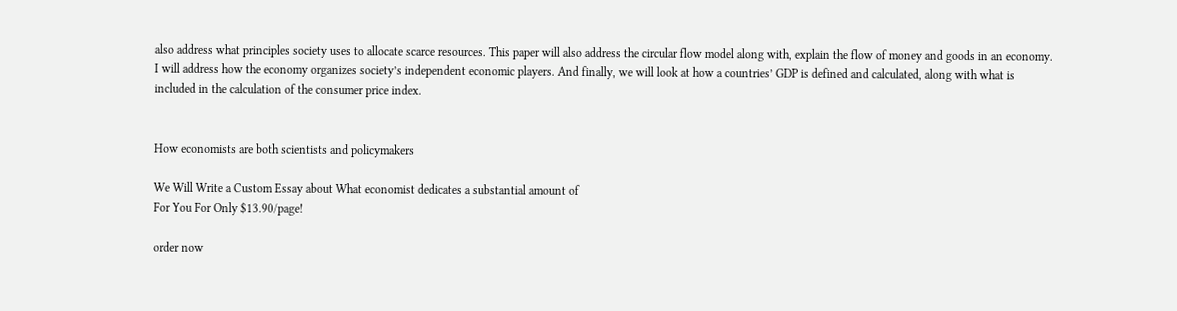also address what principles society uses to allocate scarce resources. This paper will also address the circular flow model along with, explain the flow of money and goods in an economy. I will address how the economy organizes society’s independent economic players. And finally, we will look at how a countries’ GDP is defined and calculated, along with what is included in the calculation of the consumer price index.


How economists are both scientists and policymakers

We Will Write a Custom Essay about What economist dedicates a substantial amount of
For You For Only $13.90/page!

order now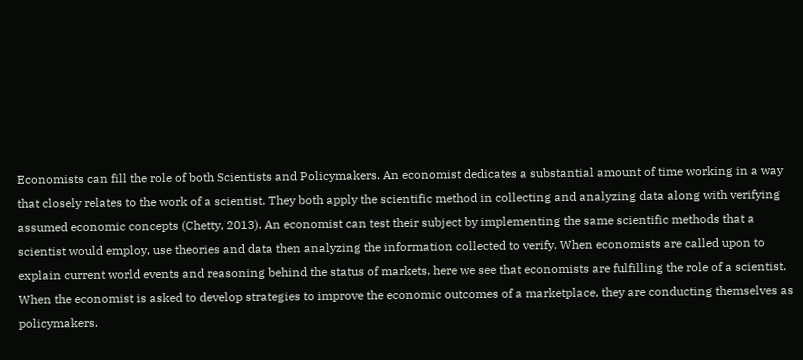Economists can fill the role of both Scientists and Policymakers. An economist dedicates a substantial amount of time working in a way that closely relates to the work of a scientist. They both apply the scientific method in collecting and analyzing data along with verifying assumed economic concepts (Chetty, 2013). An economist can test their subject by implementing the same scientific methods that a scientist would employ, use theories and data then analyzing the information collected to verify. When economists are called upon to explain current world events and reasoning behind the status of markets, here we see that economists are fulfilling the role of a scientist. When the economist is asked to develop strategies to improve the economic outcomes of a marketplace, they are conducting themselves as policymakers.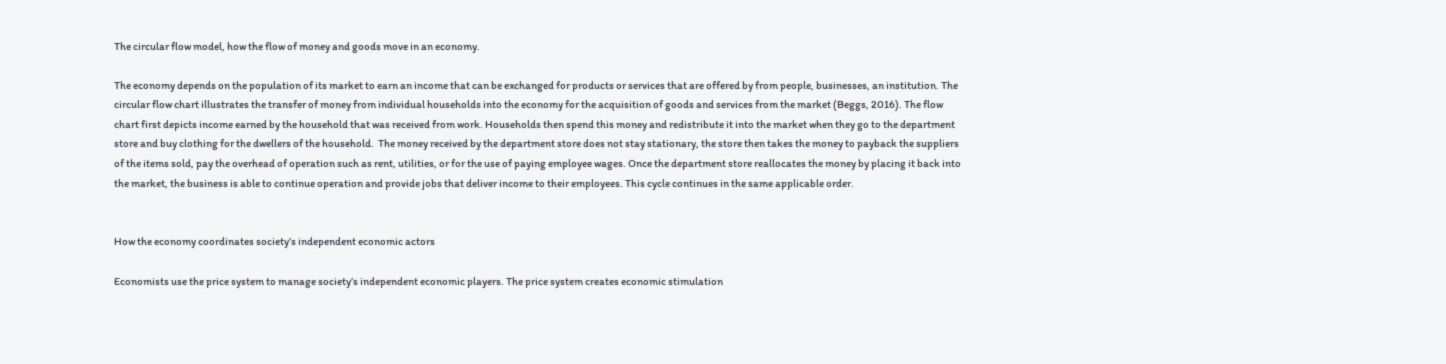The circular flow model, how the flow of money and goods move in an economy.

The economy depends on the population of its market to earn an income that can be exchanged for products or services that are offered by from people, businesses, an institution. The circular flow chart illustrates the transfer of money from individual households into the economy for the acquisition of goods and services from the market (Beggs, 2016). The flow chart first depicts income earned by the household that was received from work. Households then spend this money and redistribute it into the market when they go to the department store and buy clothing for the dwellers of the household.  The money received by the department store does not stay stationary, the store then takes the money to payback the suppliers of the items sold, pay the overhead of operation such as rent, utilities, or for the use of paying employee wages. Once the department store reallocates the money by placing it back into the market, the business is able to continue operation and provide jobs that deliver income to their employees. This cycle continues in the same applicable order.


How the economy coordinates society’s independent economic actors

Economists use the price system to manage society’s independent economic players. The price system creates economic stimulation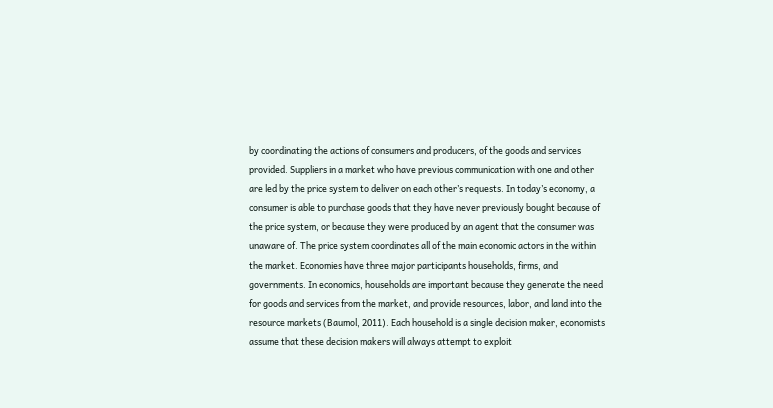by coordinating the actions of consumers and producers, of the goods and services provided. Suppliers in a market who have previous communication with one and other are led by the price system to deliver on each other’s requests. In today’s economy, a consumer is able to purchase goods that they have never previously bought because of the price system, or because they were produced by an agent that the consumer was unaware of. The price system coordinates all of the main economic actors in the within the market. Economies have three major participants households, firms, and governments. In economics, households are important because they generate the need for goods and services from the market, and provide resources, labor, and land into the resource markets (Baumol, 2011). Each household is a single decision maker, economists assume that these decision makers will always attempt to exploit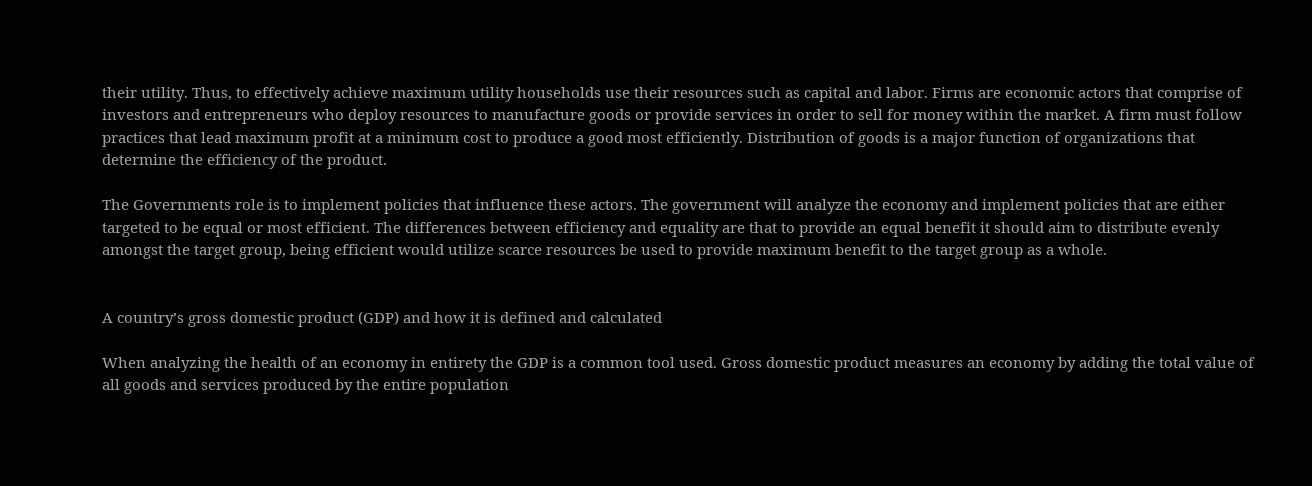their utility. Thus, to effectively achieve maximum utility households use their resources such as capital and labor. Firms are economic actors that comprise of investors and entrepreneurs who deploy resources to manufacture goods or provide services in order to sell for money within the market. A firm must follow practices that lead maximum profit at a minimum cost to produce a good most efficiently. Distribution of goods is a major function of organizations that determine the efficiency of the product.

The Governments role is to implement policies that influence these actors. The government will analyze the economy and implement policies that are either targeted to be equal or most efficient. The differences between efficiency and equality are that to provide an equal benefit it should aim to distribute evenly amongst the target group, being efficient would utilize scarce resources be used to provide maximum benefit to the target group as a whole.


A country’s gross domestic product (GDP) and how it is defined and calculated

When analyzing the health of an economy in entirety the GDP is a common tool used. Gross domestic product measures an economy by adding the total value of all goods and services produced by the entire population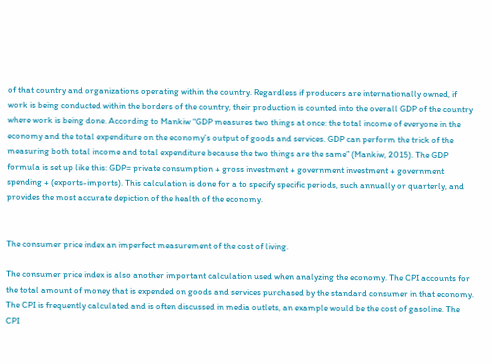of that country and organizations operating within the country. Regardless if producers are internationally owned, if work is being conducted within the borders of the country, their production is counted into the overall GDP of the country where work is being done. According to Mankiw “GDP measures two things at once: the total income of everyone in the economy and the total expenditure on the economy’s output of goods and services. GDP can perform the trick of the measuring both total income and total expenditure because the two things are the same” (Mankiw, 2015). The GDP formula is set up like this: GDP= private consumption + gross investment + government investment + government spending + (exports-imports). This calculation is done for a to specify specific periods, such annually or quarterly, and provides the most accurate depiction of the health of the economy.


The consumer price index an imperfect measurement of the cost of living.

The consumer price index is also another important calculation used when analyzing the economy. The CPI accounts for the total amount of money that is expended on goods and services purchased by the standard consumer in that economy. The CPI is frequently calculated and is often discussed in media outlets, an example would be the cost of gasoline. The CPI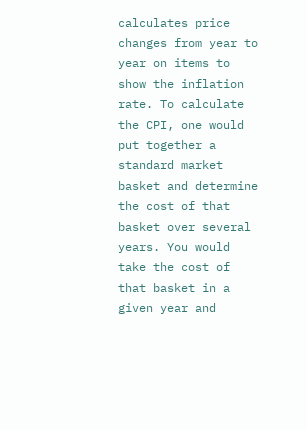calculates price changes from year to year on items to show the inflation rate. To calculate the CPI, one would put together a standard market basket and determine the cost of that basket over several years. You would take the cost of that basket in a given year and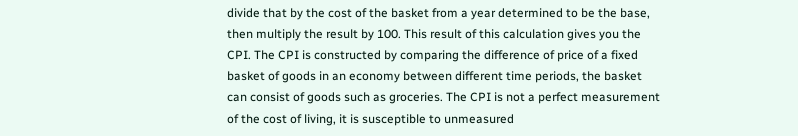divide that by the cost of the basket from a year determined to be the base, then multiply the result by 100. This result of this calculation gives you the CPI. The CPI is constructed by comparing the difference of price of a fixed basket of goods in an economy between different time periods, the basket can consist of goods such as groceries. The CPI is not a perfect measurement of the cost of living, it is susceptible to unmeasured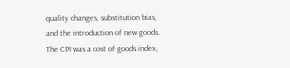quality changes, substitution bias, and the introduction of new goods. The CPI was a cost of goods index,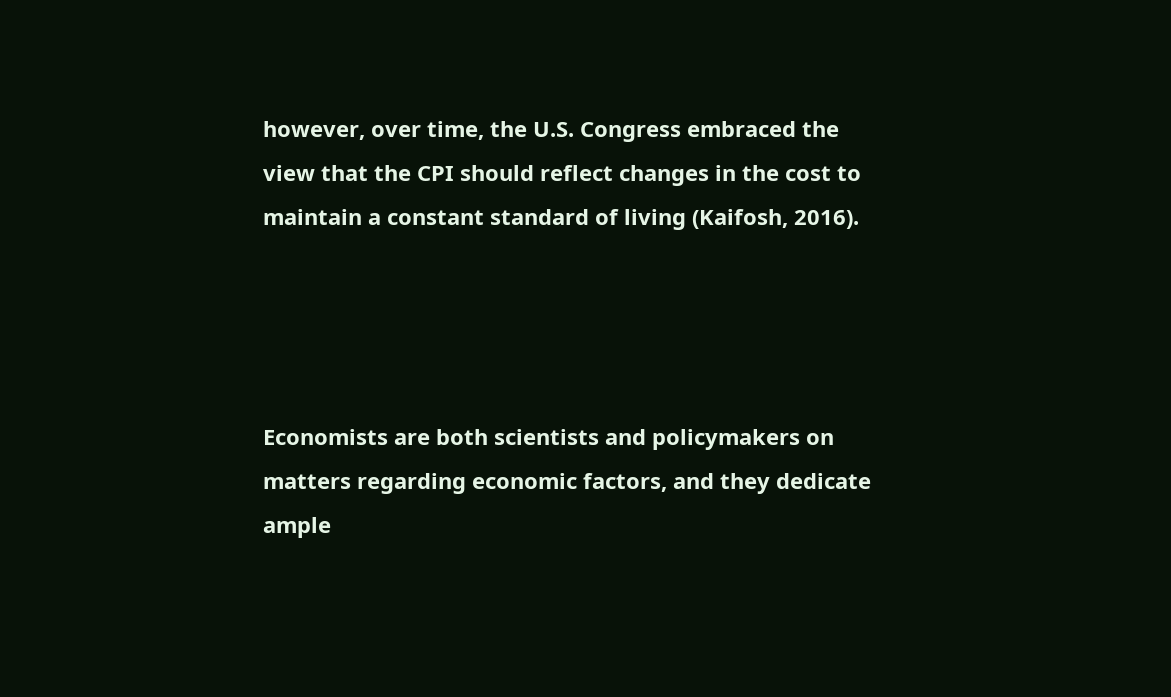however, over time, the U.S. Congress embraced the view that the CPI should reflect changes in the cost to maintain a constant standard of living (Kaifosh, 2016).




Economists are both scientists and policymakers on matters regarding economic factors, and they dedicate ample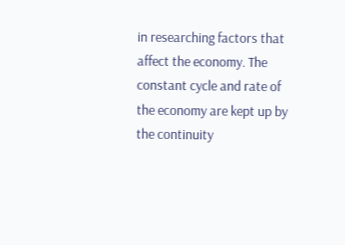in researching factors that affect the economy. The constant cycle and rate of the economy are kept up by the continuity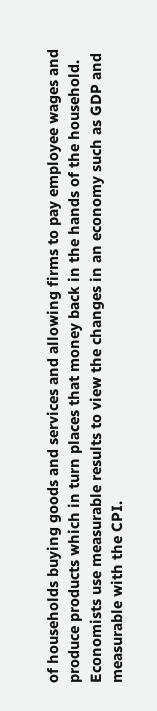of households buying goods and services and allowing firms to pay employee wages and produce products which in turn places that money back in the hands of the household. Economists use measurable results to view the changes in an economy such as GDP and measurable with the CPI.